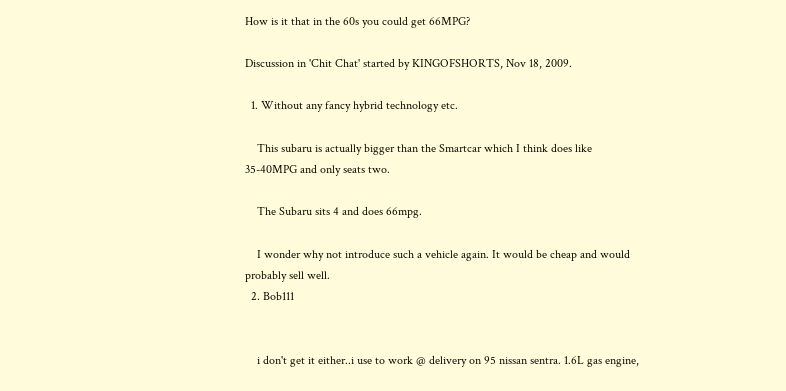How is it that in the 60s you could get 66MPG?

Discussion in 'Chit Chat' started by KINGOFSHORTS, Nov 18, 2009.

  1. Without any fancy hybrid technology etc.

    This subaru is actually bigger than the Smartcar which I think does like 35-40MPG and only seats two.

    The Subaru sits 4 and does 66mpg.

    I wonder why not introduce such a vehicle again. It would be cheap and would probably sell well.
  2. Bob111


    i don't get it either..i use to work @ delivery on 95 nissan sentra. 1.6L gas engine,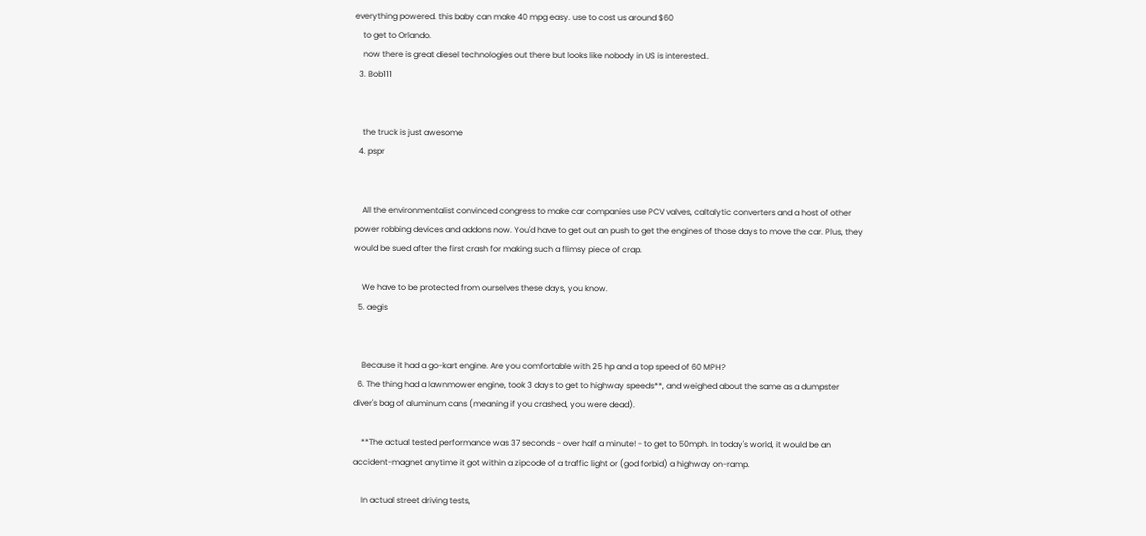everything powered. this baby can make 40 mpg easy. use to cost us around $60
    to get to Orlando.
    now there is great diesel technologies out there but looks like nobody in US is interested..
  3. Bob111


    the truck is just awesome
  4. pspr


    All the environmentalist convinced congress to make car companies use PCV valves, caltalytic converters and a host of other power robbing devices and addons now. You'd have to get out an push to get the engines of those days to move the car. Plus, they would be sued after the first crash for making such a flimsy piece of crap.

    We have to be protected from ourselves these days, you know.
  5. aegis


    Because it had a go-kart engine. Are you comfortable with 25 hp and a top speed of 60 MPH?
  6. The thing had a lawnmower engine, took 3 days to get to highway speeds**, and weighed about the same as a dumpster diver's bag of aluminum cans (meaning if you crashed, you were dead).

    **The actual tested performance was 37 seconds - over half a minute! - to get to 50mph. In today's world, it would be an accident-magnet anytime it got within a zipcode of a traffic light or (god forbid) a highway on-ramp.

    In actual street driving tests,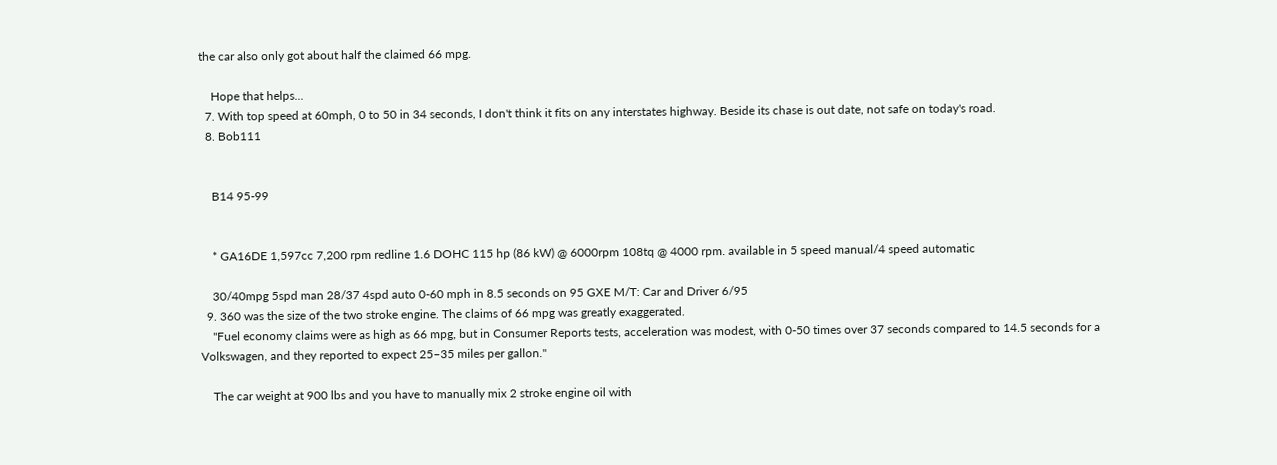the car also only got about half the claimed 66 mpg.

    Hope that helps...
  7. With top speed at 60mph, 0 to 50 in 34 seconds, I don't think it fits on any interstates highway. Beside its chase is out date, not safe on today's road.
  8. Bob111


    B14 95-99


    * GA16DE 1,597cc 7,200 rpm redline 1.6 DOHC 115 hp (86 kW) @ 6000rpm 108tq @ 4000 rpm. available in 5 speed manual/4 speed automatic

    30/40mpg 5spd man 28/37 4spd auto 0-60 mph in 8.5 seconds on 95 GXE M/T: Car and Driver 6/95
  9. 360 was the size of the two stroke engine. The claims of 66 mpg was greatly exaggerated.
    "Fuel economy claims were as high as 66 mpg, but in Consumer Reports tests, acceleration was modest, with 0-50 times over 37 seconds compared to 14.5 seconds for a Volkswagen, and they reported to expect 25–35 miles per gallon."

    The car weight at 900 lbs and you have to manually mix 2 stroke engine oil with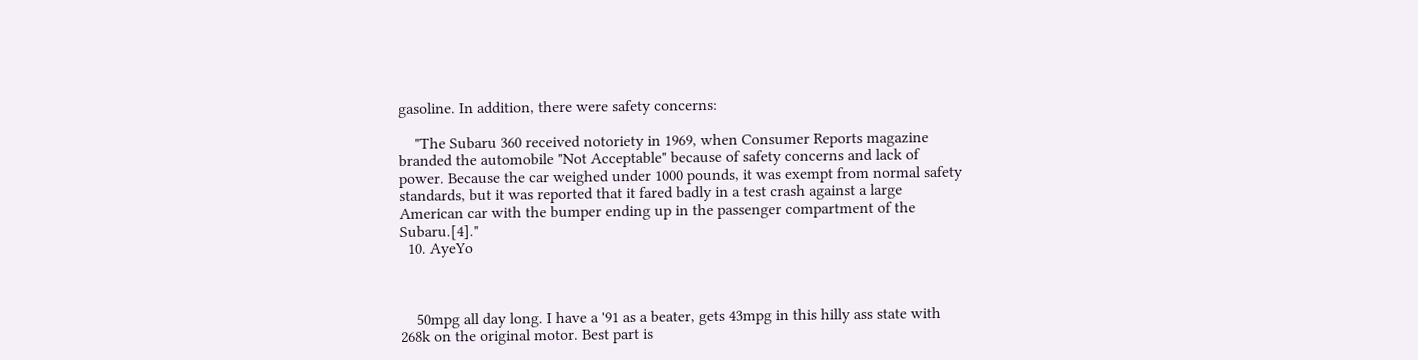gasoline. In addition, there were safety concerns:

    "The Subaru 360 received notoriety in 1969, when Consumer Reports magazine branded the automobile "Not Acceptable" because of safety concerns and lack of power. Because the car weighed under 1000 pounds, it was exempt from normal safety standards, but it was reported that it fared badly in a test crash against a large American car with the bumper ending up in the passenger compartment of the Subaru.[4]."
  10. AyeYo



    50mpg all day long. I have a '91 as a beater, gets 43mpg in this hilly ass state with 268k on the original motor. Best part is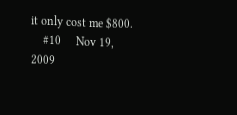it only cost me $800.
    #10     Nov 19, 2009